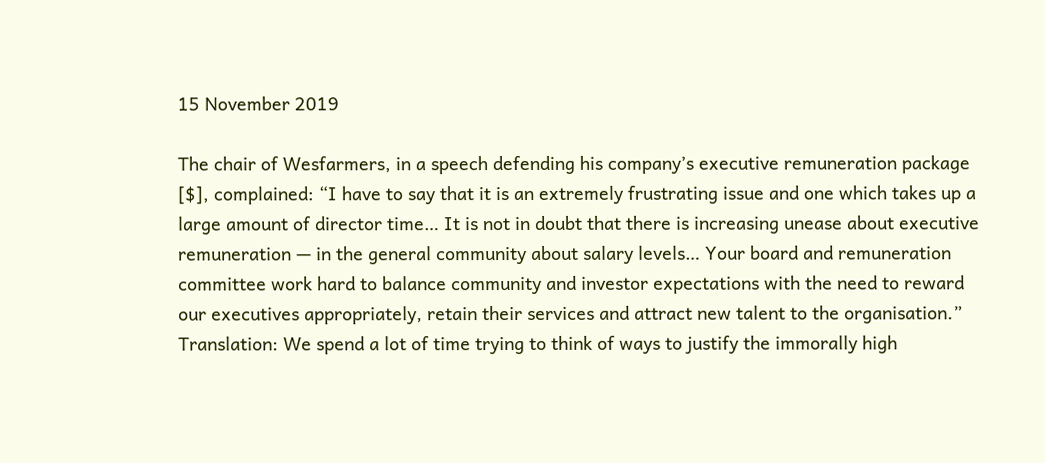15 November 2019

The chair of Wesfarmers, in a speech defending his company’s executive remuneration package [$], complained: “I have to say that it is an extremely frustrating issue and one which takes up a large amount of director time… It is not in doubt that there is increasing unease about executive remuneration — in the general community about salary levels… Your board and remuneration committee work hard to balance community and investor expectations with the need to reward our executives appropriately, retain their services and attract new talent to the organisation.” Translation: We spend a lot of time trying to think of ways to justify the immorally high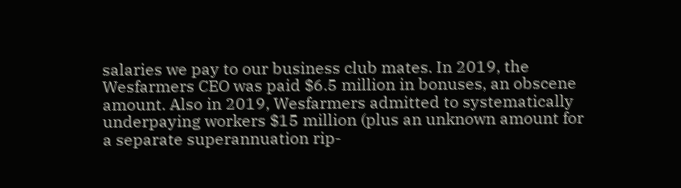salaries we pay to our business club mates. In 2019, the Wesfarmers CEO was paid $6.5 million in bonuses, an obscene amount. Also in 2019, Wesfarmers admitted to systematically underpaying workers $15 million (plus an unknown amount for a separate superannuation rip-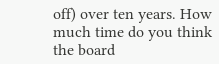off) over ten years. How much time do you think the board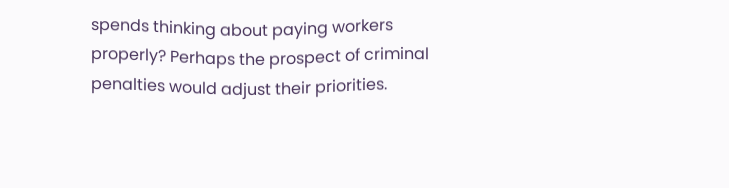spends thinking about paying workers properly? Perhaps the prospect of criminal penalties would adjust their priorities.